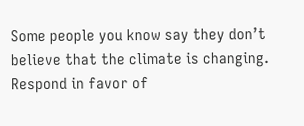Some people you know say they don’t believe that the climate is changing. Respond in favor of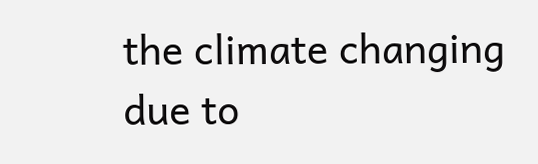the climate changing due to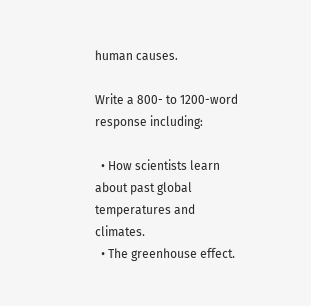human causes.

Write a 800- to 1200-word response including:

  • How scientists learn about past global temperatures and climates.
  • The greenhouse effect.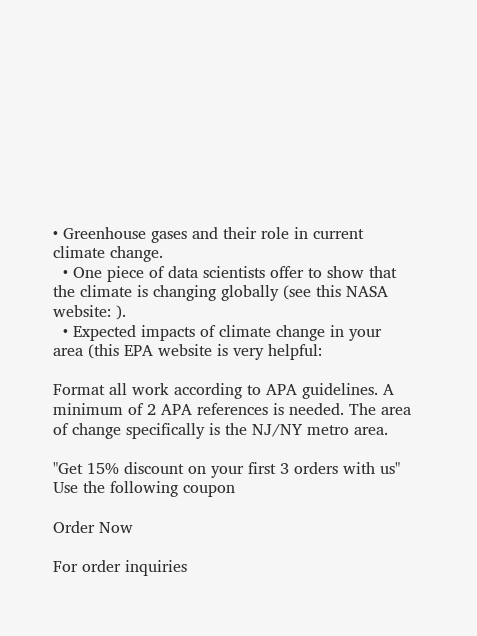• Greenhouse gases and their role in current climate change.
  • One piece of data scientists offer to show that the climate is changing globally (see this NASA website: ).
  • Expected impacts of climate change in your area (this EPA website is very helpful:

Format all work according to APA guidelines. A minimum of 2 APA references is needed. The area of change specifically is the NJ/NY metro area.

"Get 15% discount on your first 3 orders with us"
Use the following coupon

Order Now

For order inquiries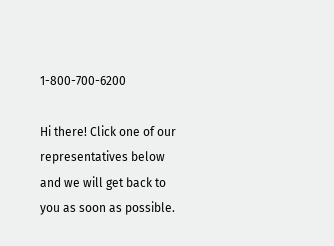1-800-700-6200

Hi there! Click one of our representatives below and we will get back to you as soon as possible.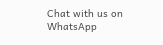Chat with us on WhatsApp